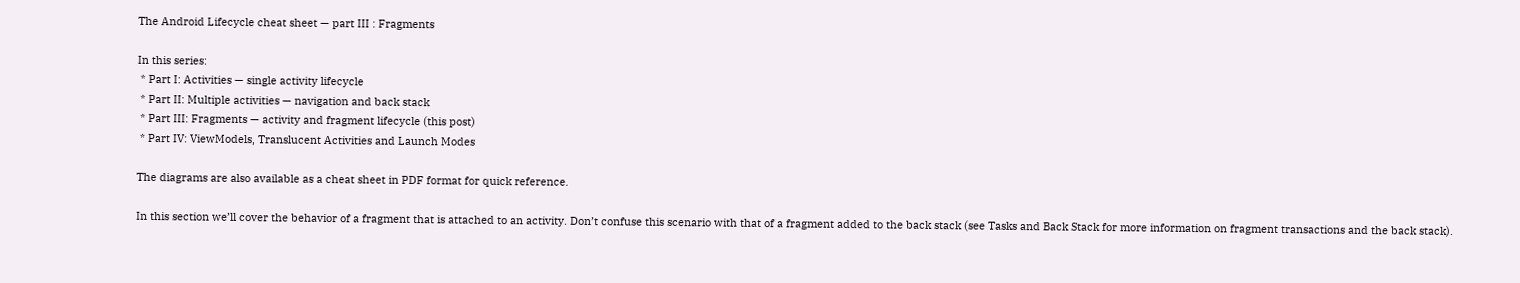The Android Lifecycle cheat sheet — part III : Fragments

In this series:
 * Part I: Activities — single activity lifecycle
 * Part II: Multiple activities — navigation and back stack
 * Part III: Fragments — activity and fragment lifecycle (this post)
 * Part IV: ViewModels, Translucent Activities and Launch Modes

The diagrams are also available as a cheat sheet in PDF format for quick reference.

In this section we’ll cover the behavior of a fragment that is attached to an activity. Don’t confuse this scenario with that of a fragment added to the back stack (see Tasks and Back Stack for more information on fragment transactions and the back stack).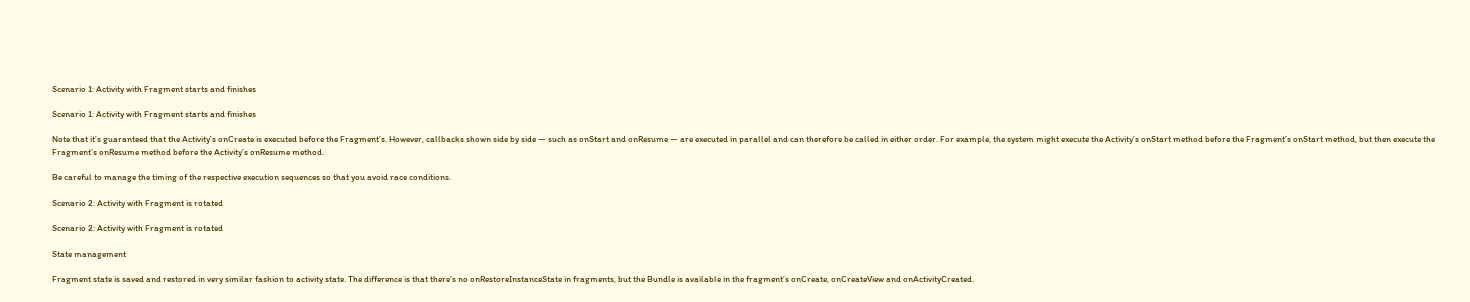Scenario 1: Activity with Fragment starts and finishes

Scenario 1: Activity with Fragment starts and finishes

Note that it’s guaranteed that the Activity’s onCreate is executed before the Fragment’s. However, callbacks shown side by side — such as onStart and onResume — are executed in parallel and can therefore be called in either order. For example, the system might execute the Activity’s onStart method before the Fragment’s onStart method, but then execute the Fragment’s onResume method before the Activity’s onResume method.

Be careful to manage the timing of the respective execution sequences so that you avoid race conditions.

Scenario 2: Activity with Fragment is rotated

Scenario 2: Activity with Fragment is rotated

State management

Fragment state is saved and restored in very similar fashion to activity state. The difference is that there’s no onRestoreInstanceState in fragments, but the Bundle is available in the fragment’s onCreate, onCreateView and onActivityCreated.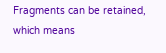Fragments can be retained, which means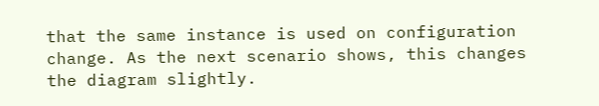that the same instance is used on configuration change. As the next scenario shows, this changes the diagram slightly.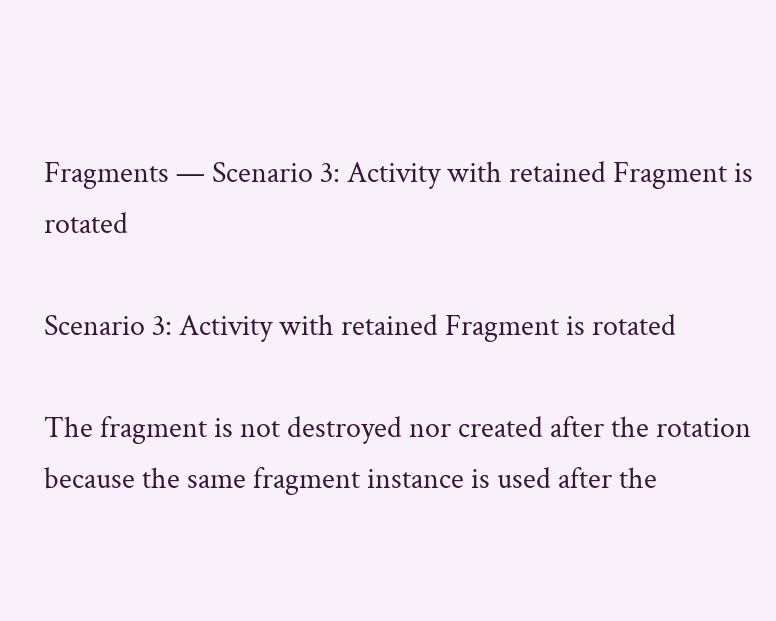Fragments — Scenario 3: Activity with retained Fragment is rotated

Scenario 3: Activity with retained Fragment is rotated

The fragment is not destroyed nor created after the rotation because the same fragment instance is used after the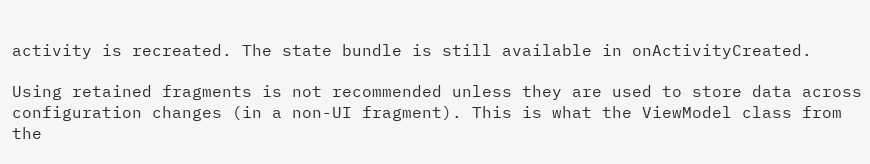activity is recreated. The state bundle is still available in onActivityCreated.

Using retained fragments is not recommended unless they are used to store data across configuration changes (in a non-UI fragment). This is what the ViewModel class from the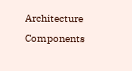Architecture Components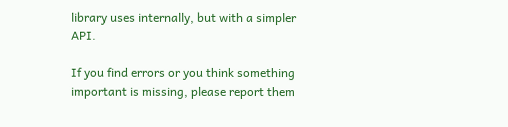library uses internally, but with a simpler API.

If you find errors or you think something important is missing, please report them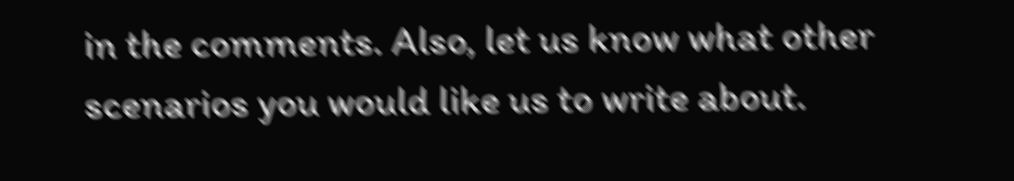in the comments. Also, let us know what other scenarios you would like us to write about.